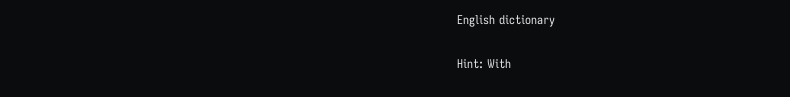English dictionary

Hint: With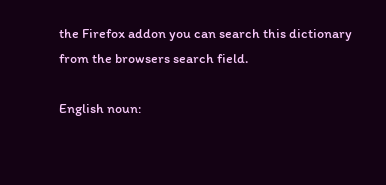the Firefox addon you can search this dictionary from the browsers search field.

English noun: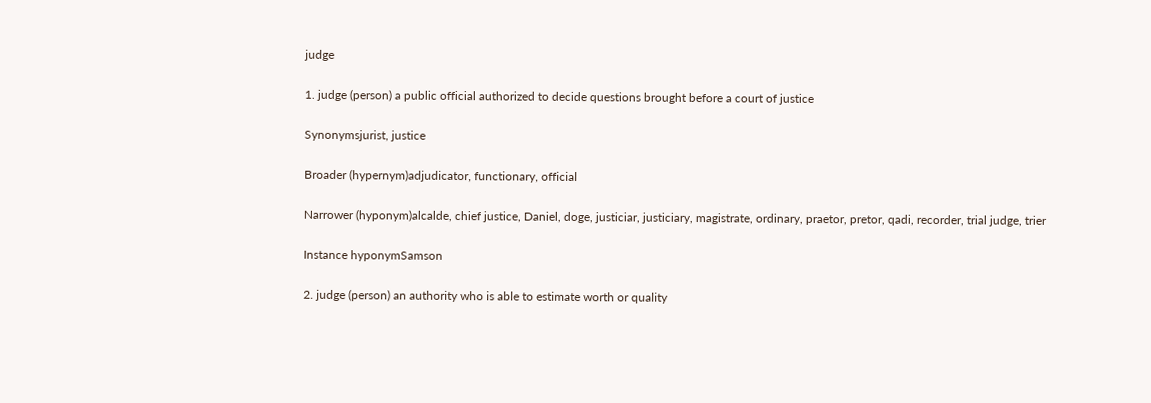judge

1. judge (person) a public official authorized to decide questions brought before a court of justice

Synonymsjurist, justice

Broader (hypernym)adjudicator, functionary, official

Narrower (hyponym)alcalde, chief justice, Daniel, doge, justiciar, justiciary, magistrate, ordinary, praetor, pretor, qadi, recorder, trial judge, trier

Instance hyponymSamson

2. judge (person) an authority who is able to estimate worth or quality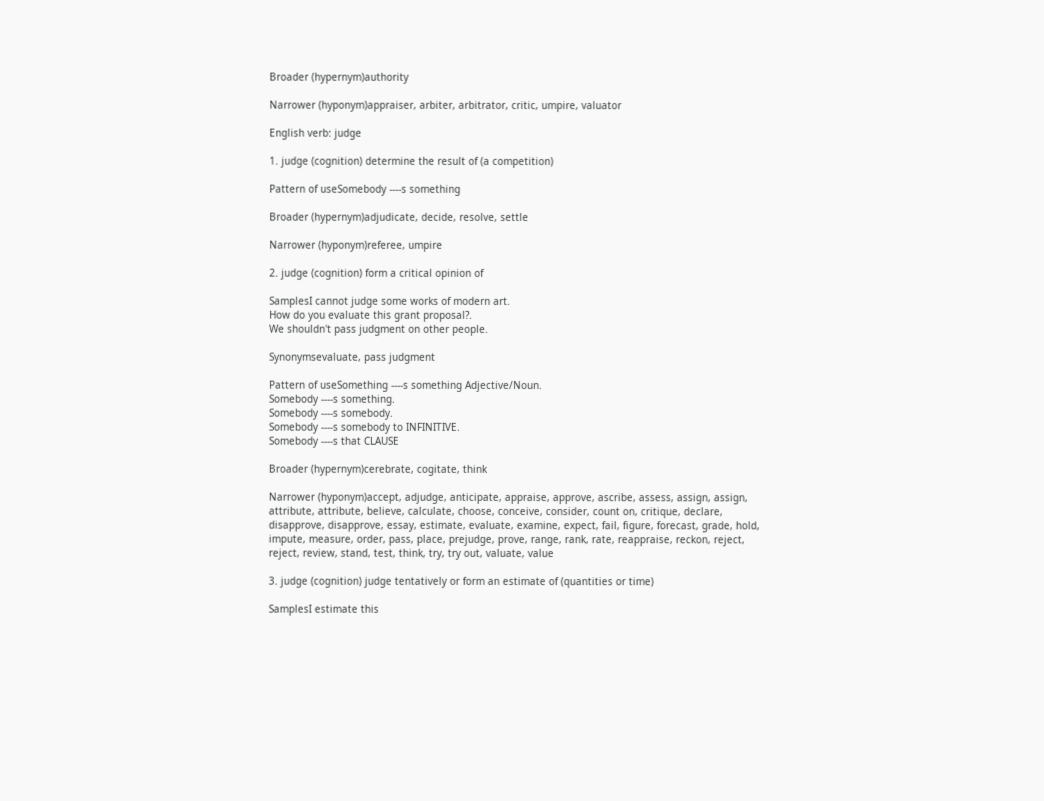Broader (hypernym)authority

Narrower (hyponym)appraiser, arbiter, arbitrator, critic, umpire, valuator

English verb: judge

1. judge (cognition) determine the result of (a competition)

Pattern of useSomebody ----s something

Broader (hypernym)adjudicate, decide, resolve, settle

Narrower (hyponym)referee, umpire

2. judge (cognition) form a critical opinion of

SamplesI cannot judge some works of modern art.
How do you evaluate this grant proposal?.
We shouldn't pass judgment on other people.

Synonymsevaluate, pass judgment

Pattern of useSomething ----s something Adjective/Noun.
Somebody ----s something.
Somebody ----s somebody.
Somebody ----s somebody to INFINITIVE.
Somebody ----s that CLAUSE

Broader (hypernym)cerebrate, cogitate, think

Narrower (hyponym)accept, adjudge, anticipate, appraise, approve, ascribe, assess, assign, assign, attribute, attribute, believe, calculate, choose, conceive, consider, count on, critique, declare, disapprove, disapprove, essay, estimate, evaluate, examine, expect, fail, figure, forecast, grade, hold, impute, measure, order, pass, place, prejudge, prove, range, rank, rate, reappraise, reckon, reject, reject, review, stand, test, think, try, try out, valuate, value

3. judge (cognition) judge tentatively or form an estimate of (quantities or time)

SamplesI estimate this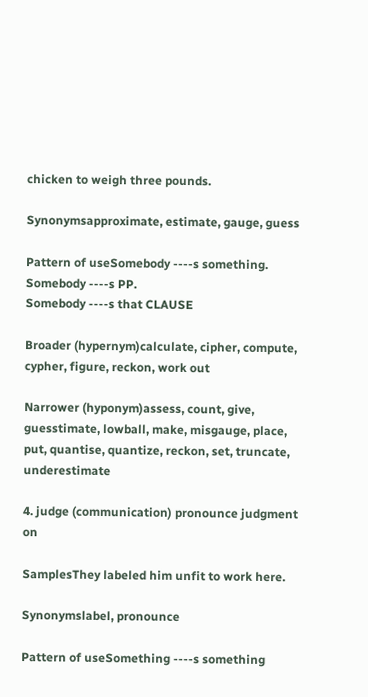chicken to weigh three pounds.

Synonymsapproximate, estimate, gauge, guess

Pattern of useSomebody ----s something.
Somebody ----s PP.
Somebody ----s that CLAUSE

Broader (hypernym)calculate, cipher, compute, cypher, figure, reckon, work out

Narrower (hyponym)assess, count, give, guesstimate, lowball, make, misgauge, place, put, quantise, quantize, reckon, set, truncate, underestimate

4. judge (communication) pronounce judgment on

SamplesThey labeled him unfit to work here.

Synonymslabel, pronounce

Pattern of useSomething ----s something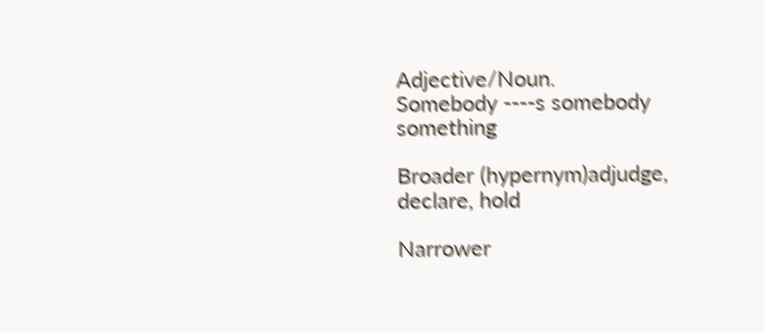Adjective/Noun.
Somebody ----s somebody something

Broader (hypernym)adjudge, declare, hold

Narrower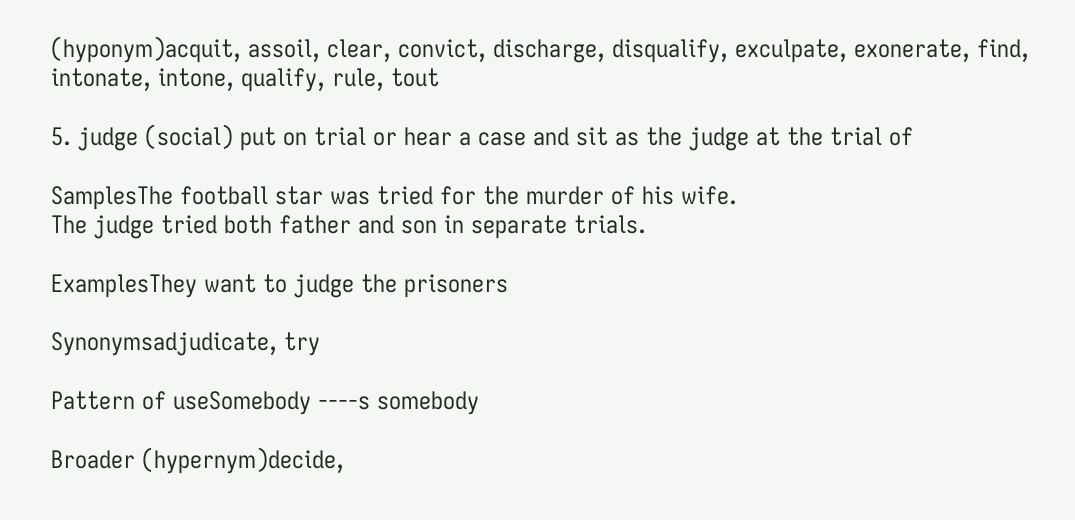(hyponym)acquit, assoil, clear, convict, discharge, disqualify, exculpate, exonerate, find, intonate, intone, qualify, rule, tout

5. judge (social) put on trial or hear a case and sit as the judge at the trial of

SamplesThe football star was tried for the murder of his wife.
The judge tried both father and son in separate trials.

ExamplesThey want to judge the prisoners

Synonymsadjudicate, try

Pattern of useSomebody ----s somebody

Broader (hypernym)decide,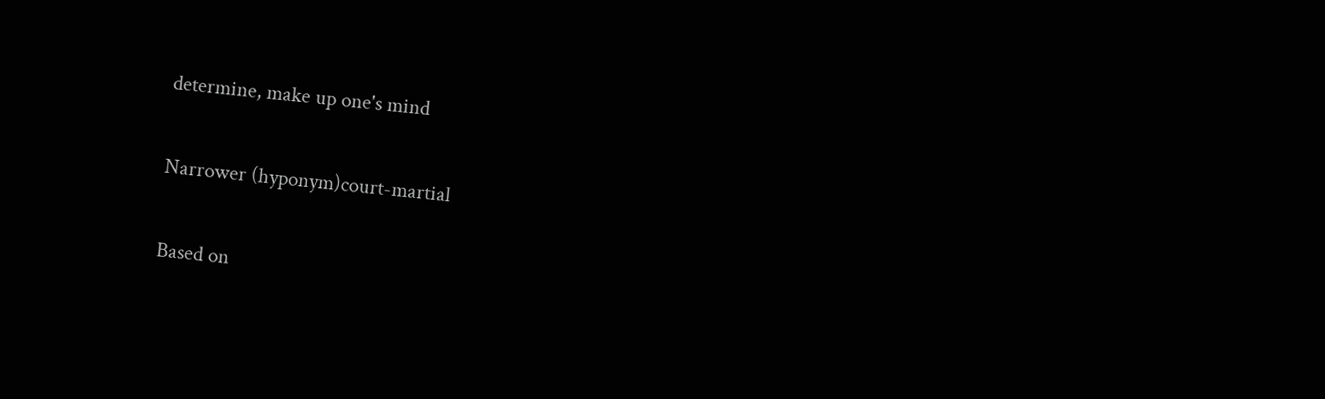determine, make up one's mind

Narrower (hyponym)court-martial

Based on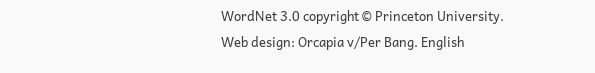WordNet 3.0 copyright © Princeton University.
Web design: Orcapia v/Per Bang. English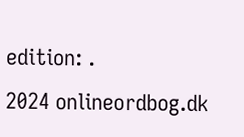edition: .
2024 onlineordbog.dk